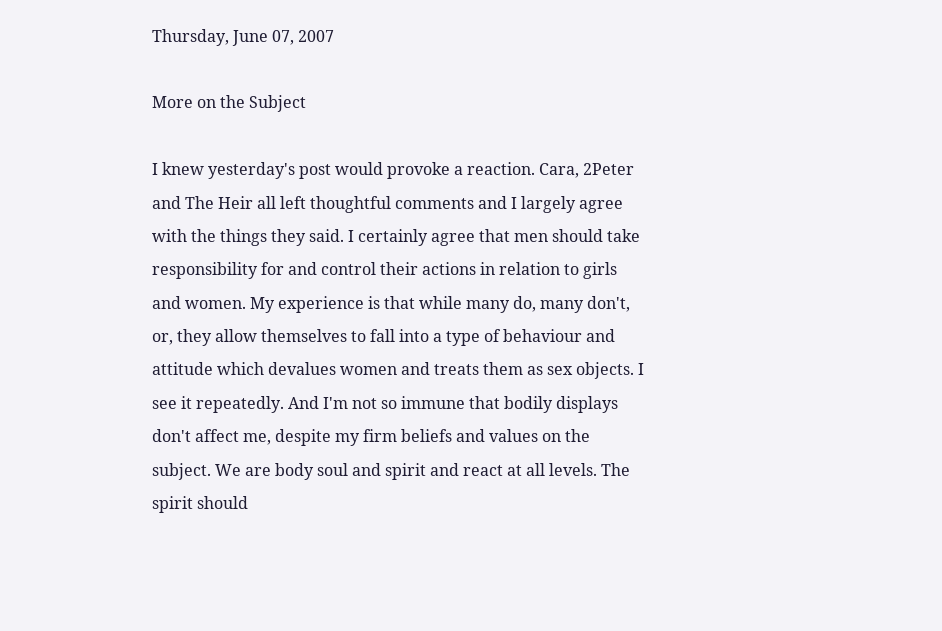Thursday, June 07, 2007

More on the Subject

I knew yesterday's post would provoke a reaction. Cara, 2Peter and The Heir all left thoughtful comments and I largely agree with the things they said. I certainly agree that men should take responsibility for and control their actions in relation to girls and women. My experience is that while many do, many don't, or, they allow themselves to fall into a type of behaviour and attitude which devalues women and treats them as sex objects. I see it repeatedly. And I'm not so immune that bodily displays don't affect me, despite my firm beliefs and values on the subject. We are body soul and spirit and react at all levels. The spirit should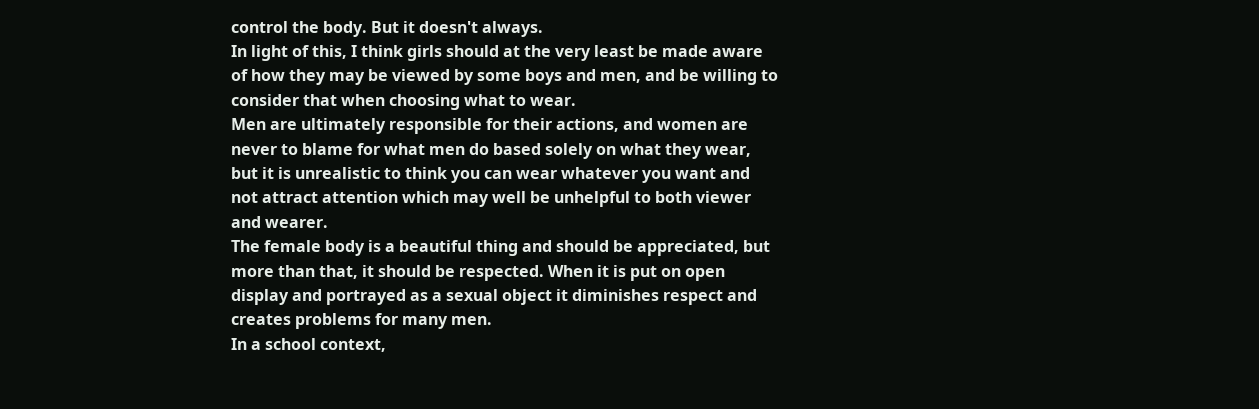control the body. But it doesn't always.
In light of this, I think girls should at the very least be made aware of how they may be viewed by some boys and men, and be willing to consider that when choosing what to wear.
Men are ultimately responsible for their actions, and women are never to blame for what men do based solely on what they wear, but it is unrealistic to think you can wear whatever you want and not attract attention which may well be unhelpful to both viewer and wearer.
The female body is a beautiful thing and should be appreciated, but more than that, it should be respected. When it is put on open display and portrayed as a sexual object it diminishes respect and creates problems for many men.
In a school context,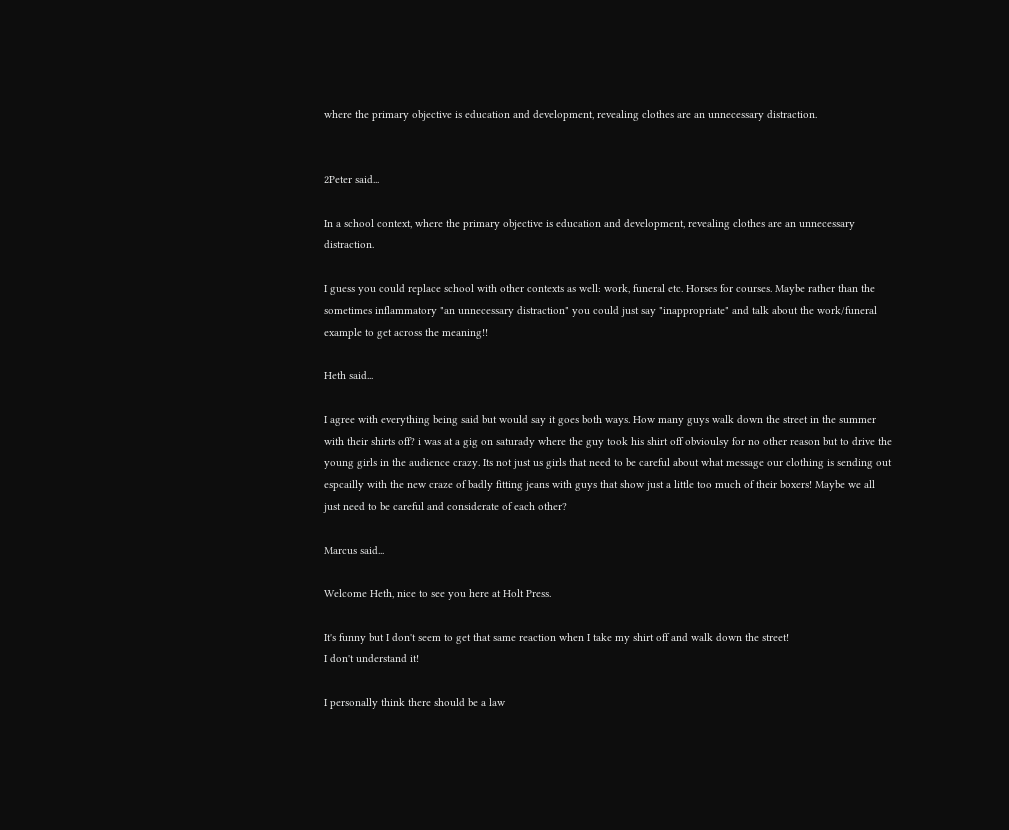where the primary objective is education and development, revealing clothes are an unnecessary distraction.


2Peter said...

In a school context, where the primary objective is education and development, revealing clothes are an unnecessary distraction.

I guess you could replace school with other contexts as well: work, funeral etc. Horses for courses. Maybe rather than the sometimes inflammatory "an unnecessary distraction" you could just say "inappropriate" and talk about the work/funeral example to get across the meaning!!

Heth said...

I agree with everything being said but would say it goes both ways. How many guys walk down the street in the summer with their shirts off? i was at a gig on saturady where the guy took his shirt off obvioulsy for no other reason but to drive the young girls in the audience crazy. Its not just us girls that need to be careful about what message our clothing is sending out espcailly with the new craze of badly fitting jeans with guys that show just a little too much of their boxers! Maybe we all just need to be careful and considerate of each other?

Marcus said...

Welcome Heth, nice to see you here at Holt Press.

It's funny but I don't seem to get that same reaction when I take my shirt off and walk down the street!
I don't understand it!

I personally think there should be a law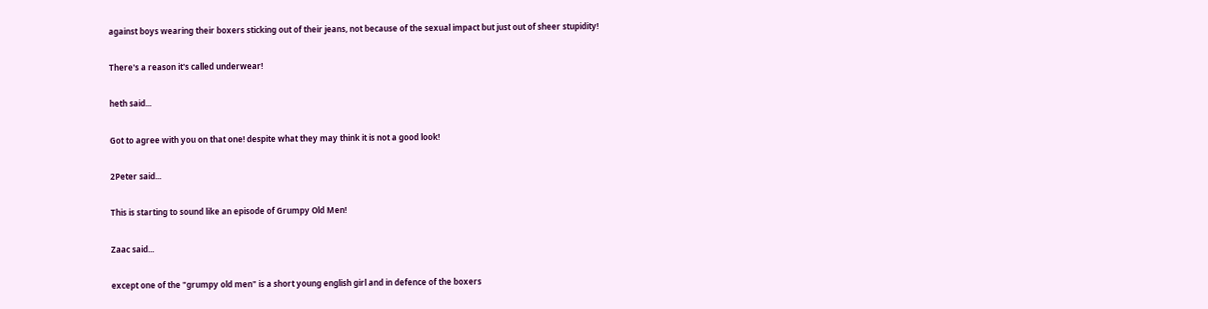against boys wearing their boxers sticking out of their jeans, not because of the sexual impact but just out of sheer stupidity!

There's a reason it's called underwear!

heth said...

Got to agree with you on that one! despite what they may think it is not a good look!

2Peter said...

This is starting to sound like an episode of Grumpy Old Men!

Zaac said...

except one of the "grumpy old men" is a short young english girl and in defence of the boxers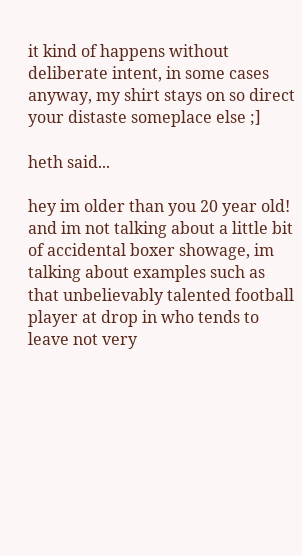it kind of happens without deliberate intent, in some cases anyway, my shirt stays on so direct your distaste someplace else ;]

heth said...

hey im older than you 20 year old! and im not talking about a little bit of accidental boxer showage, im talking about examples such as that unbelievably talented football player at drop in who tends to leave not very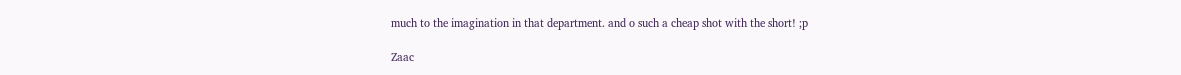much to the imagination in that department. and o such a cheap shot with the short! ;p

Zaac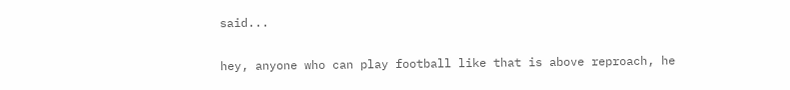said...

hey, anyone who can play football like that is above reproach, he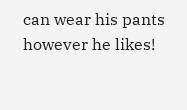can wear his pants however he likes!